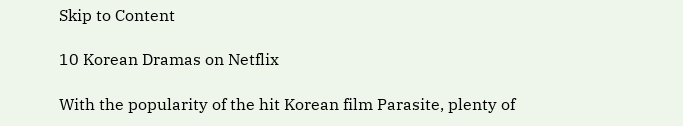Skip to Content

10 Korean Dramas on Netflix

With the popularity of the hit Korean film Parasite, plenty of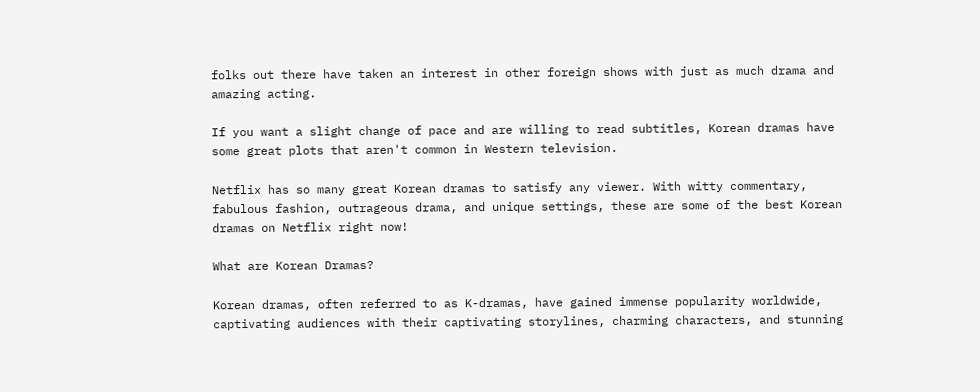folks out there have taken an interest in other foreign shows with just as much drama and amazing acting.

If you want a slight change of pace and are willing to read subtitles, Korean dramas have some great plots that aren't common in Western television.

Netflix has so many great Korean dramas to satisfy any viewer. With witty commentary, fabulous fashion, outrageous drama, and unique settings, these are some of the best Korean dramas on Netflix right now!

What are Korean Dramas?

Korean dramas, often referred to as K-dramas, have gained immense popularity worldwide, captivating audiences with their captivating storylines, charming characters, and stunning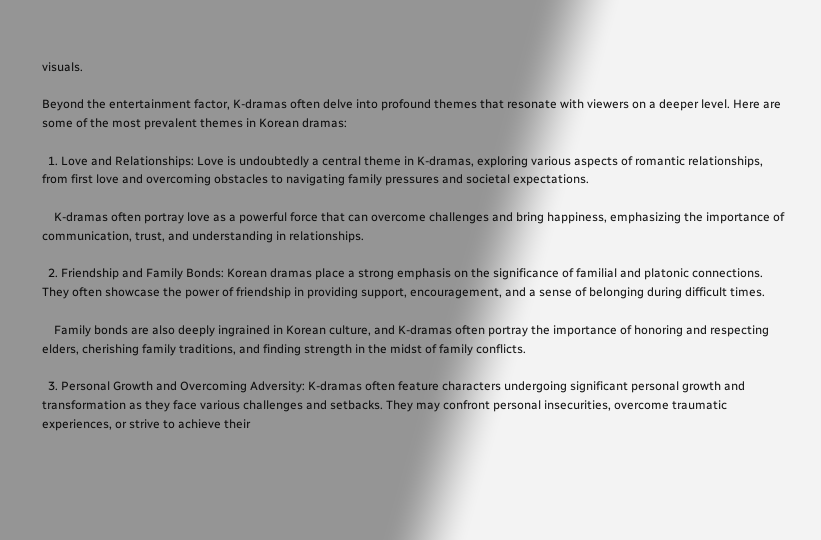visuals.

Beyond the entertainment factor, K-dramas often delve into profound themes that resonate with viewers on a deeper level. Here are some of the most prevalent themes in Korean dramas:

  1. Love and Relationships: Love is undoubtedly a central theme in K-dramas, exploring various aspects of romantic relationships, from first love and overcoming obstacles to navigating family pressures and societal expectations.

    K-dramas often portray love as a powerful force that can overcome challenges and bring happiness, emphasizing the importance of communication, trust, and understanding in relationships.

  2. Friendship and Family Bonds: Korean dramas place a strong emphasis on the significance of familial and platonic connections. They often showcase the power of friendship in providing support, encouragement, and a sense of belonging during difficult times.

    Family bonds are also deeply ingrained in Korean culture, and K-dramas often portray the importance of honoring and respecting elders, cherishing family traditions, and finding strength in the midst of family conflicts.

  3. Personal Growth and Overcoming Adversity: K-dramas often feature characters undergoing significant personal growth and transformation as they face various challenges and setbacks. They may confront personal insecurities, overcome traumatic experiences, or strive to achieve their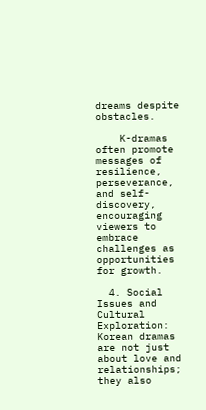dreams despite obstacles.

    K-dramas often promote messages of resilience, perseverance, and self-discovery, encouraging viewers to embrace challenges as opportunities for growth.

  4. Social Issues and Cultural Exploration: Korean dramas are not just about love and relationships; they also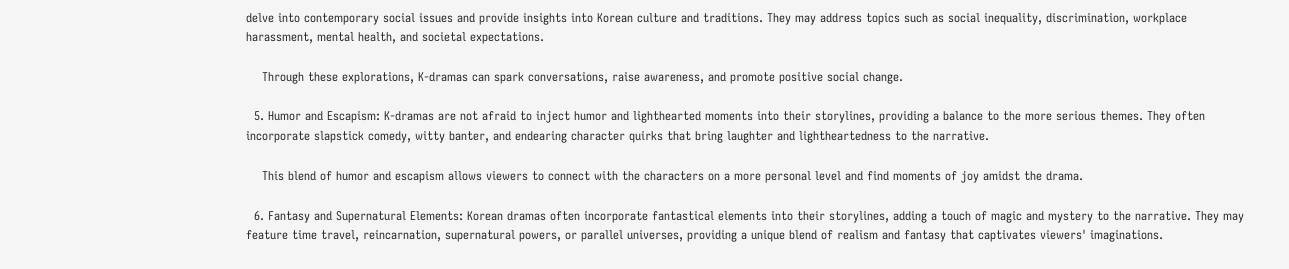delve into contemporary social issues and provide insights into Korean culture and traditions. They may address topics such as social inequality, discrimination, workplace harassment, mental health, and societal expectations.

    Through these explorations, K-dramas can spark conversations, raise awareness, and promote positive social change.

  5. Humor and Escapism: K-dramas are not afraid to inject humor and lighthearted moments into their storylines, providing a balance to the more serious themes. They often incorporate slapstick comedy, witty banter, and endearing character quirks that bring laughter and lightheartedness to the narrative.

    This blend of humor and escapism allows viewers to connect with the characters on a more personal level and find moments of joy amidst the drama.

  6. Fantasy and Supernatural Elements: Korean dramas often incorporate fantastical elements into their storylines, adding a touch of magic and mystery to the narrative. They may feature time travel, reincarnation, supernatural powers, or parallel universes, providing a unique blend of realism and fantasy that captivates viewers' imaginations.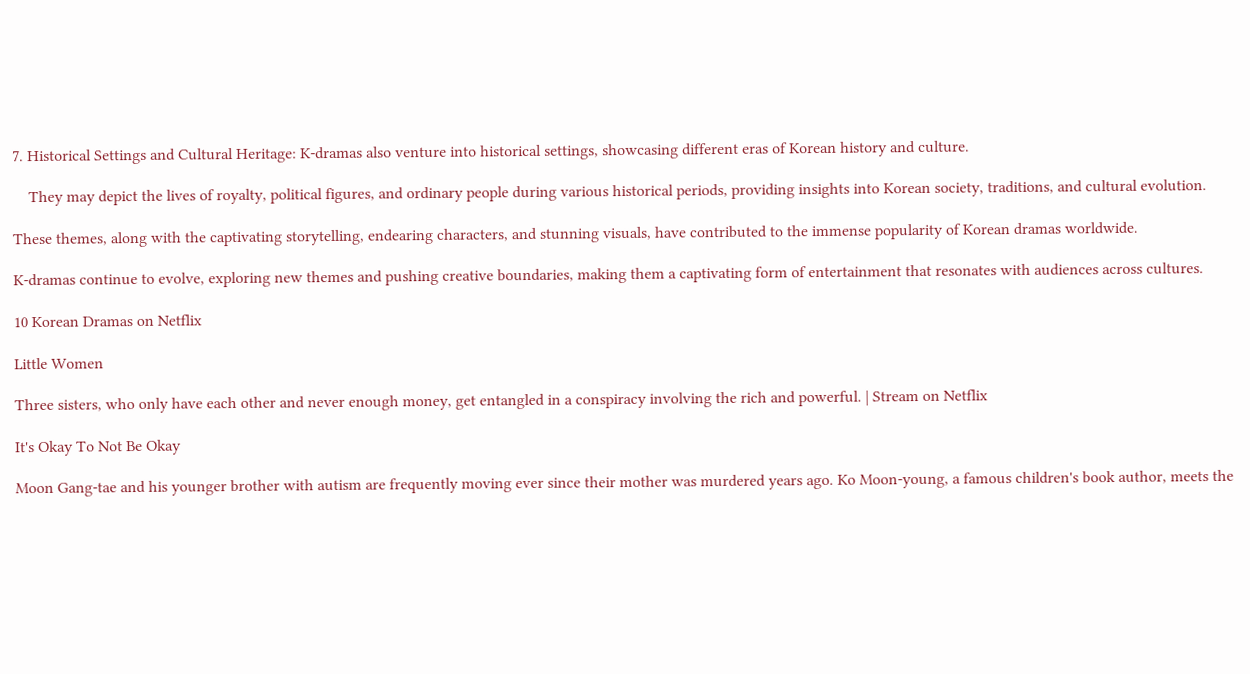7. Historical Settings and Cultural Heritage: K-dramas also venture into historical settings, showcasing different eras of Korean history and culture.

    They may depict the lives of royalty, political figures, and ordinary people during various historical periods, providing insights into Korean society, traditions, and cultural evolution.

These themes, along with the captivating storytelling, endearing characters, and stunning visuals, have contributed to the immense popularity of Korean dramas worldwide.

K-dramas continue to evolve, exploring new themes and pushing creative boundaries, making them a captivating form of entertainment that resonates with audiences across cultures.

10 Korean Dramas on Netflix

Little Women

Three sisters, who only have each other and never enough money, get entangled in a conspiracy involving the rich and powerful. | Stream on Netflix

It's Okay To Not Be Okay

Moon Gang-tae and his younger brother with autism are frequently moving ever since their mother was murdered years ago. Ko Moon-young, a famous children's book author, meets the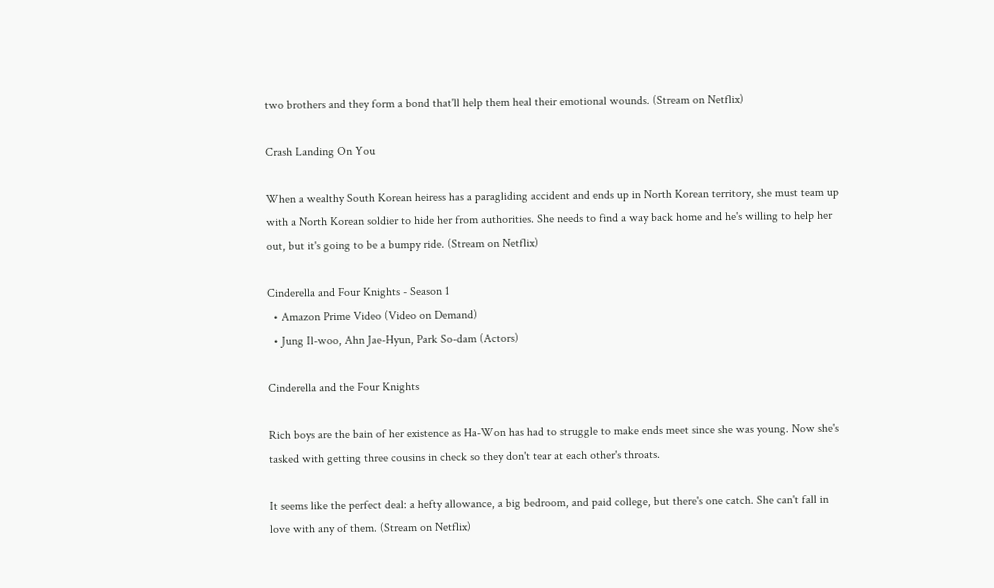two brothers and they form a bond that'll help them heal their emotional wounds. (Stream on Netflix)

Crash Landing On You

When a wealthy South Korean heiress has a paragliding accident and ends up in North Korean territory, she must team up with a North Korean soldier to hide her from authorities. She needs to find a way back home and he's willing to help her out, but it's going to be a bumpy ride. (Stream on Netflix)

Cinderella and Four Knights - Season 1
  • Amazon Prime Video (Video on Demand)
  • Jung Il-woo, Ahn Jae-Hyun, Park So-dam (Actors)

Cinderella and the Four Knights

Rich boys are the bain of her existence as Ha-Won has had to struggle to make ends meet since she was young. Now she's tasked with getting three cousins in check so they don't tear at each other's throats.

It seems like the perfect deal: a hefty allowance, a big bedroom, and paid college, but there's one catch. She can't fall in love with any of them. (Stream on Netflix)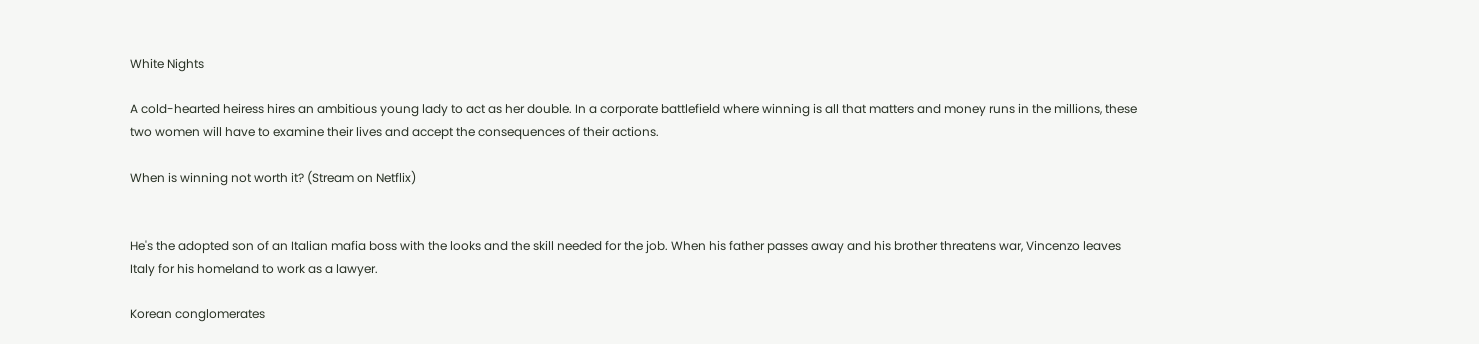White Nights

A cold-hearted heiress hires an ambitious young lady to act as her double. In a corporate battlefield where winning is all that matters and money runs in the millions, these two women will have to examine their lives and accept the consequences of their actions.

When is winning not worth it? (Stream on Netflix)


He's the adopted son of an Italian mafia boss with the looks and the skill needed for the job. When his father passes away and his brother threatens war, Vincenzo leaves Italy for his homeland to work as a lawyer.

Korean conglomerates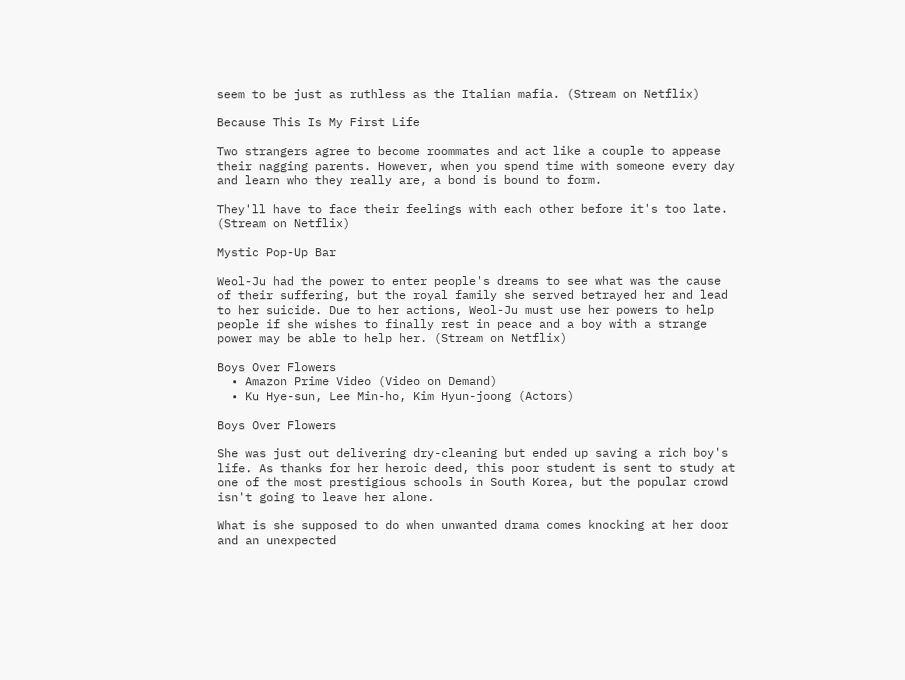seem to be just as ruthless as the Italian mafia. (Stream on Netflix)

Because This Is My First Life

Two strangers agree to become roommates and act like a couple to appease their nagging parents. However, when you spend time with someone every day and learn who they really are, a bond is bound to form.

They'll have to face their feelings with each other before it's too late. (Stream on Netflix)

Mystic Pop-Up Bar

Weol-Ju had the power to enter people's dreams to see what was the cause of their suffering, but the royal family she served betrayed her and lead to her suicide. Due to her actions, Weol-Ju must use her powers to help people if she wishes to finally rest in peace and a boy with a strange power may be able to help her. (Stream on Netflix)

Boys Over Flowers
  • Amazon Prime Video (Video on Demand)
  • Ku Hye-sun, Lee Min-ho, Kim Hyun-joong (Actors)

Boys Over Flowers

She was just out delivering dry-cleaning but ended up saving a rich boy's life. As thanks for her heroic deed, this poor student is sent to study at one of the most prestigious schools in South Korea, but the popular crowd isn't going to leave her alone.

What is she supposed to do when unwanted drama comes knocking at her door and an unexpected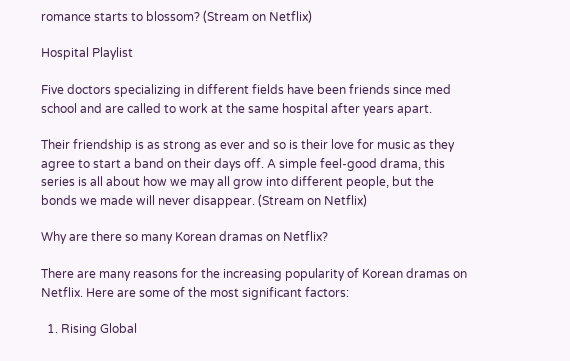romance starts to blossom? (Stream on Netflix)

Hospital Playlist

Five doctors specializing in different fields have been friends since med school and are called to work at the same hospital after years apart.

Their friendship is as strong as ever and so is their love for music as they agree to start a band on their days off. A simple feel-good drama, this series is all about how we may all grow into different people, but the bonds we made will never disappear. (Stream on Netflix)

Why are there so many Korean dramas on Netflix?

There are many reasons for the increasing popularity of Korean dramas on Netflix. Here are some of the most significant factors:

  1. Rising Global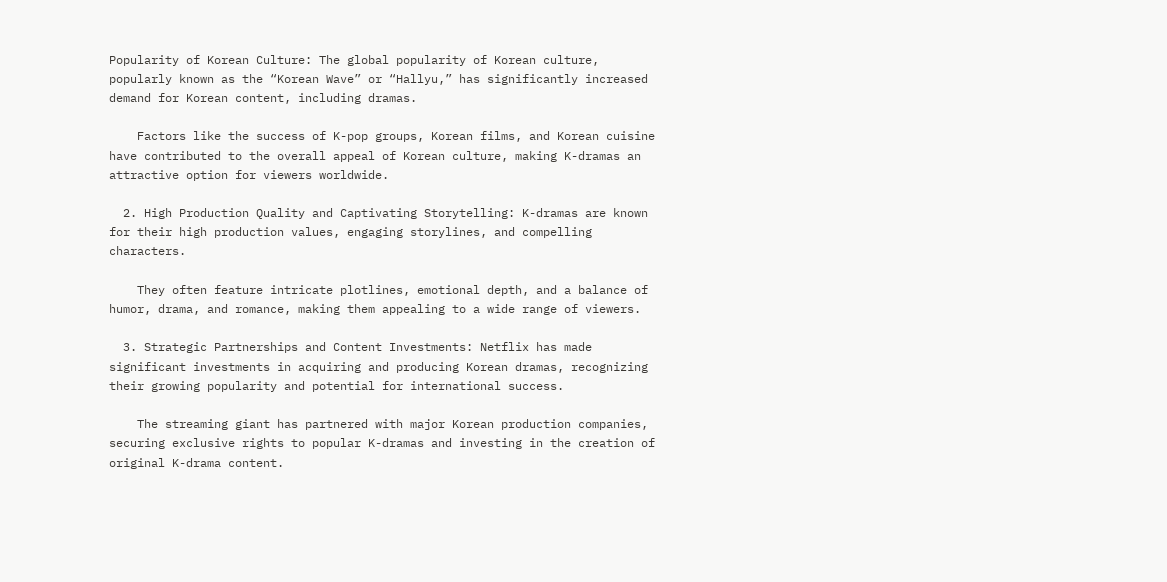Popularity of Korean Culture: The global popularity of Korean culture, popularly known as the “Korean Wave” or “Hallyu,” has significantly increased demand for Korean content, including dramas.

    Factors like the success of K-pop groups, Korean films, and Korean cuisine have contributed to the overall appeal of Korean culture, making K-dramas an attractive option for viewers worldwide.

  2. High Production Quality and Captivating Storytelling: K-dramas are known for their high production values, engaging storylines, and compelling characters.

    They often feature intricate plotlines, emotional depth, and a balance of humor, drama, and romance, making them appealing to a wide range of viewers.

  3. Strategic Partnerships and Content Investments: Netflix has made significant investments in acquiring and producing Korean dramas, recognizing their growing popularity and potential for international success.

    The streaming giant has partnered with major Korean production companies, securing exclusive rights to popular K-dramas and investing in the creation of original K-drama content.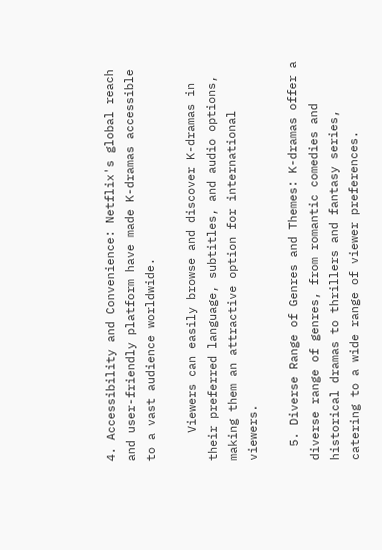4. Accessibility and Convenience: Netflix's global reach and user-friendly platform have made K-dramas accessible to a vast audience worldwide.

    Viewers can easily browse and discover K-dramas in their preferred language, subtitles, and audio options, making them an attractive option for international viewers.

  5. Diverse Range of Genres and Themes: K-dramas offer a diverse range of genres, from romantic comedies and historical dramas to thrillers and fantasy series, catering to a wide range of viewer preferences.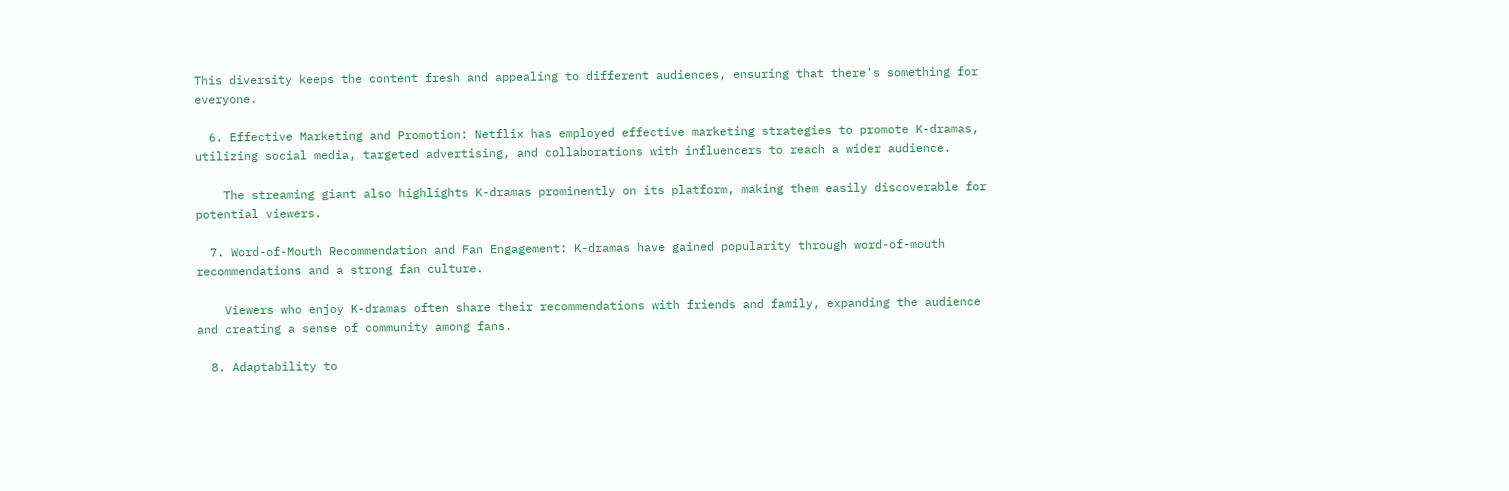This diversity keeps the content fresh and appealing to different audiences, ensuring that there's something for everyone.

  6. Effective Marketing and Promotion: Netflix has employed effective marketing strategies to promote K-dramas, utilizing social media, targeted advertising, and collaborations with influencers to reach a wider audience.

    The streaming giant also highlights K-dramas prominently on its platform, making them easily discoverable for potential viewers.

  7. Word-of-Mouth Recommendation and Fan Engagement: K-dramas have gained popularity through word-of-mouth recommendations and a strong fan culture.

    Viewers who enjoy K-dramas often share their recommendations with friends and family, expanding the audience and creating a sense of community among fans.

  8. Adaptability to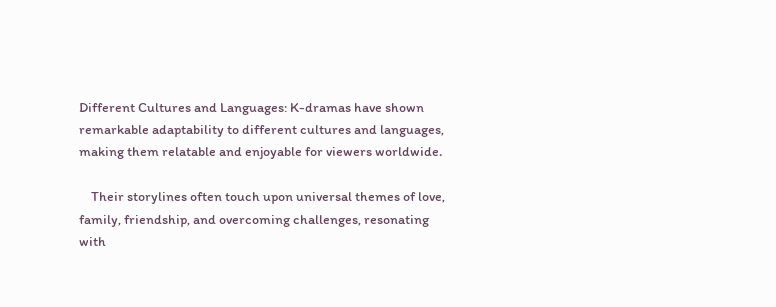Different Cultures and Languages: K-dramas have shown remarkable adaptability to different cultures and languages, making them relatable and enjoyable for viewers worldwide.

    Their storylines often touch upon universal themes of love, family, friendship, and overcoming challenges, resonating with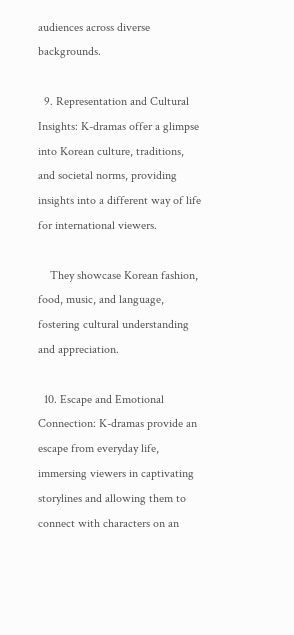audiences across diverse backgrounds.

  9. Representation and Cultural Insights: K-dramas offer a glimpse into Korean culture, traditions, and societal norms, providing insights into a different way of life for international viewers.

    They showcase Korean fashion, food, music, and language, fostering cultural understanding and appreciation.

  10. Escape and Emotional Connection: K-dramas provide an escape from everyday life, immersing viewers in captivating storylines and allowing them to connect with characters on an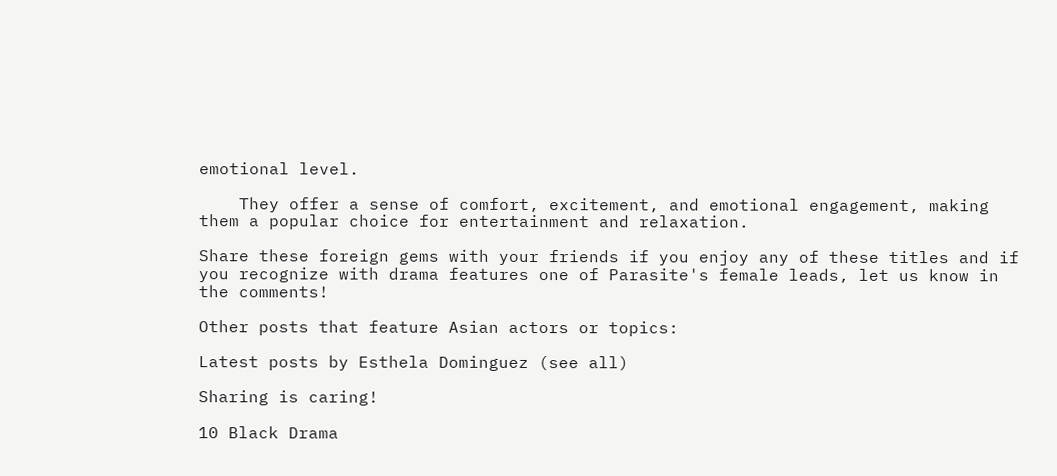emotional level.

    They offer a sense of comfort, excitement, and emotional engagement, making them a popular choice for entertainment and relaxation.

Share these foreign gems with your friends if you enjoy any of these titles and if you recognize with drama features one of Parasite's female leads, let us know in the comments!

Other posts that feature Asian actors or topics:

Latest posts by Esthela Dominguez (see all)

Sharing is caring!

10 Black Drama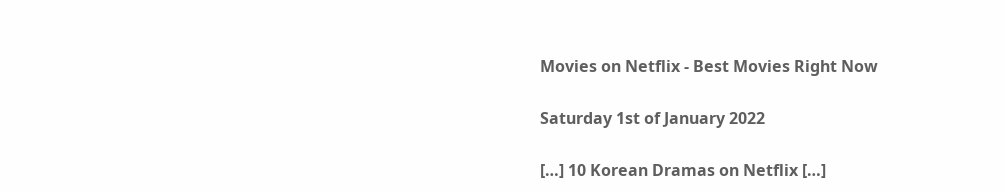Movies on Netflix - Best Movies Right Now

Saturday 1st of January 2022

[…] 10 Korean Dramas on Netflix […]